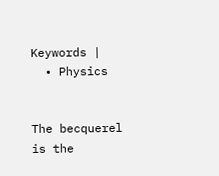Keywords |
  • Physics


The becquerel is the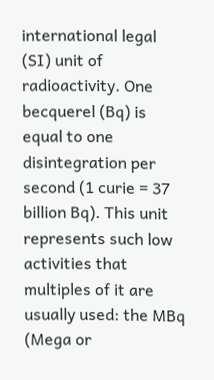international legal (SI) unit of radioactivity. One becquerel (Bq) is equal to one disintegration per second (1 curie = 37 billion Bq). This unit represents such low activities that multiples of it are usually used: the MBq (Mega or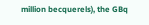million becquerels), the GBq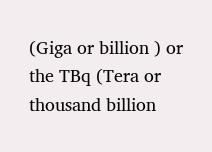(Giga or billion ) or the TBq (Tera or thousand billion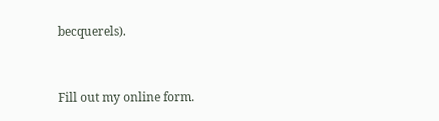becquerels).


Fill out my online form.